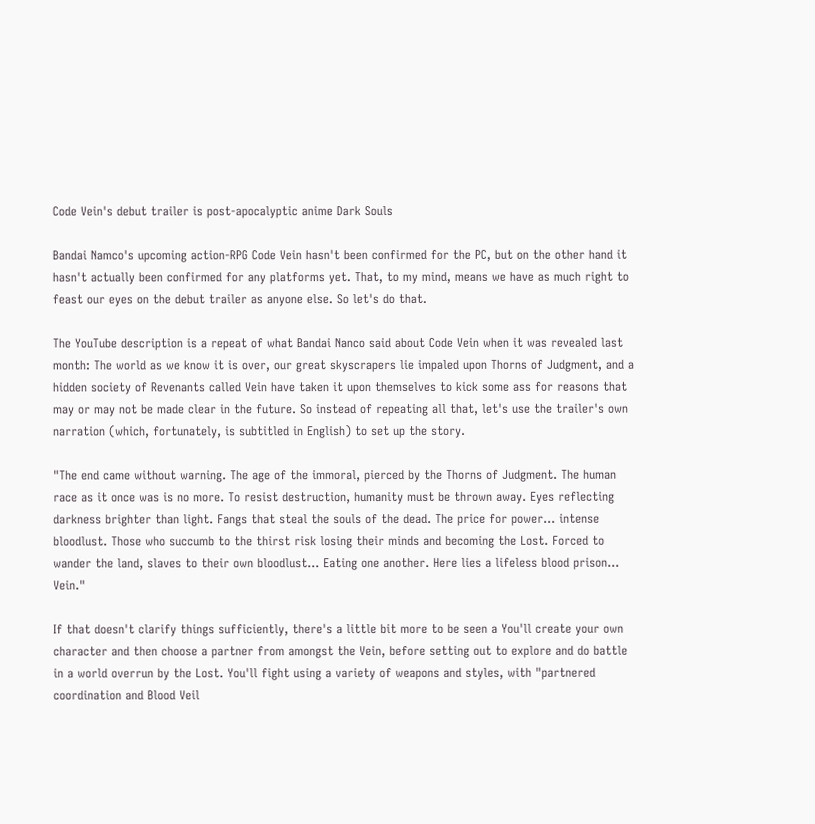Code Vein's debut trailer is post-apocalyptic anime Dark Souls

Bandai Namco's upcoming action-RPG Code Vein hasn't been confirmed for the PC, but on the other hand it hasn't actually been confirmed for any platforms yet. That, to my mind, means we have as much right to feast our eyes on the debut trailer as anyone else. So let's do that.

The YouTube description is a repeat of what Bandai Nanco said about Code Vein when it was revealed last month: The world as we know it is over, our great skyscrapers lie impaled upon Thorns of Judgment, and a hidden society of Revenants called Vein have taken it upon themselves to kick some ass for reasons that may or may not be made clear in the future. So instead of repeating all that, let's use the trailer's own narration (which, fortunately, is subtitled in English) to set up the story.

"The end came without warning. The age of the immoral, pierced by the Thorns of Judgment. The human race as it once was is no more. To resist destruction, humanity must be thrown away. Eyes reflecting darkness brighter than light. Fangs that steal the souls of the dead. The price for power... intense bloodlust. Those who succumb to the thirst risk losing their minds and becoming the Lost. Forced to wander the land, slaves to their own bloodlust... Eating one another. Here lies a lifeless blood prison... Vein."

If that doesn't clarify things sufficiently, there's a little bit more to be seen a You'll create your own character and then choose a partner from amongst the Vein, before setting out to explore and do battle in a world overrun by the Lost. You'll fight using a variety of weapons and styles, with "partnered coordination and Blood Veil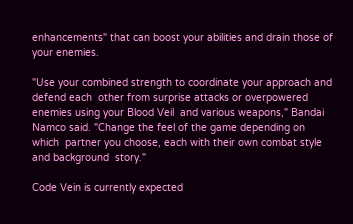enhancements" that can boost your abilities and drain those of your enemies.

"Use your combined strength to coordinate your approach and defend each  other from surprise attacks or overpowered enemies using your Blood Veil  and various weapons," Bandai Namco said. "Change the feel of the game depending on which  partner you choose, each with their own combat style and background  story."

Code Vein is currently expected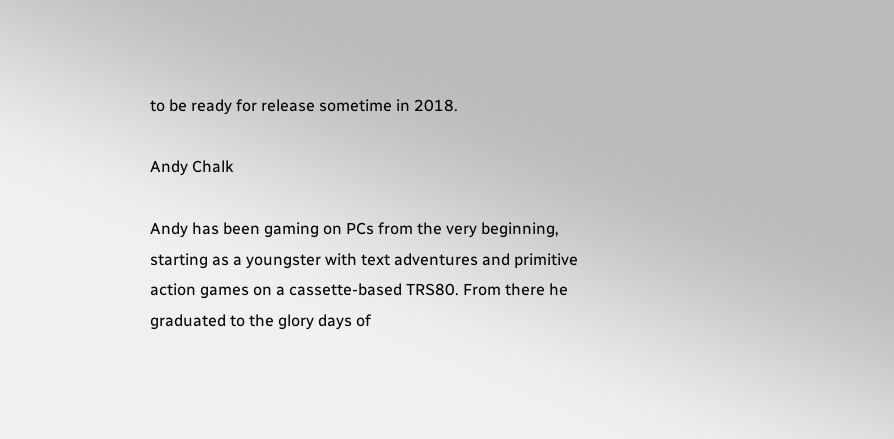to be ready for release sometime in 2018.

Andy Chalk

Andy has been gaming on PCs from the very beginning, starting as a youngster with text adventures and primitive action games on a cassette-based TRS80. From there he graduated to the glory days of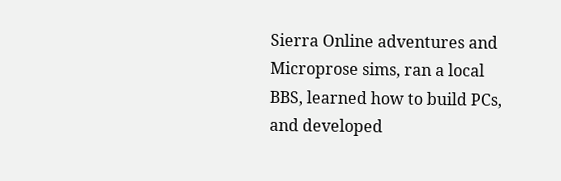Sierra Online adventures and Microprose sims, ran a local BBS, learned how to build PCs, and developed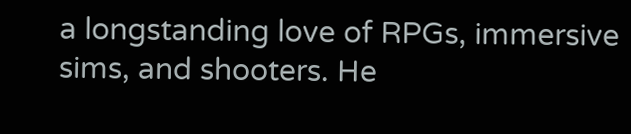a longstanding love of RPGs, immersive sims, and shooters. He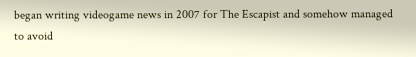began writing videogame news in 2007 for The Escapist and somehow managed to avoid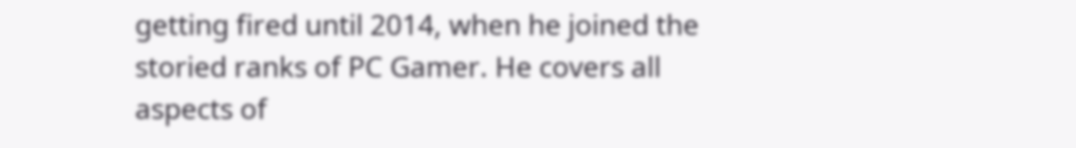getting fired until 2014, when he joined the storied ranks of PC Gamer. He covers all aspects of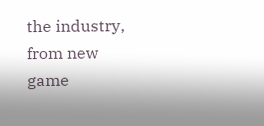the industry, from new game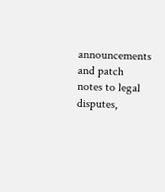announcements and patch notes to legal disputes,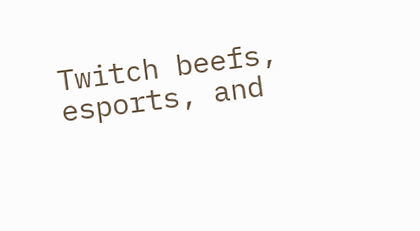Twitch beefs, esports, and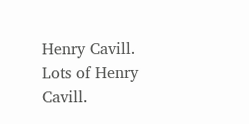Henry Cavill. Lots of Henry Cavill.